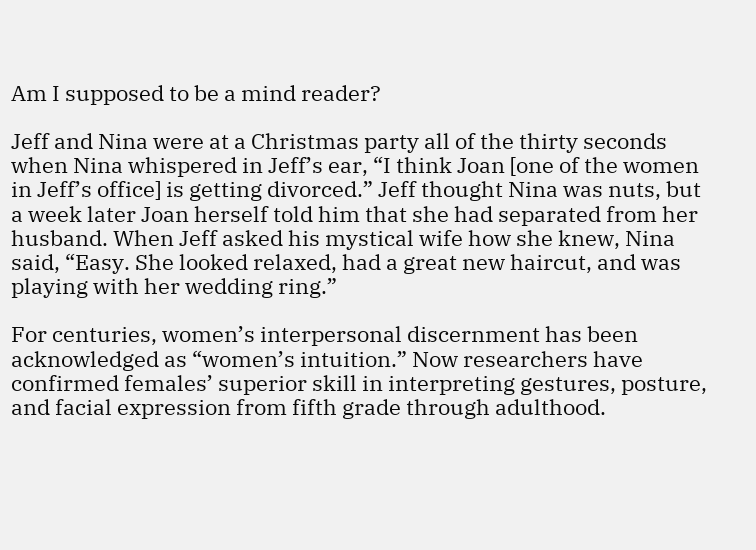Am I supposed to be a mind reader?

Jeff and Nina were at a Christmas party all of the thirty seconds when Nina whispered in Jeff’s ear, “I think Joan [one of the women in Jeff’s office] is getting divorced.” Jeff thought Nina was nuts, but a week later Joan herself told him that she had separated from her husband. When Jeff asked his mystical wife how she knew, Nina said, “Easy. She looked relaxed, had a great new haircut, and was playing with her wedding ring.”

For centuries, women’s interpersonal discernment has been acknowledged as “women’s intuition.” Now researchers have confirmed females’ superior skill in interpreting gestures, posture, and facial expression from fifth grade through adulthood.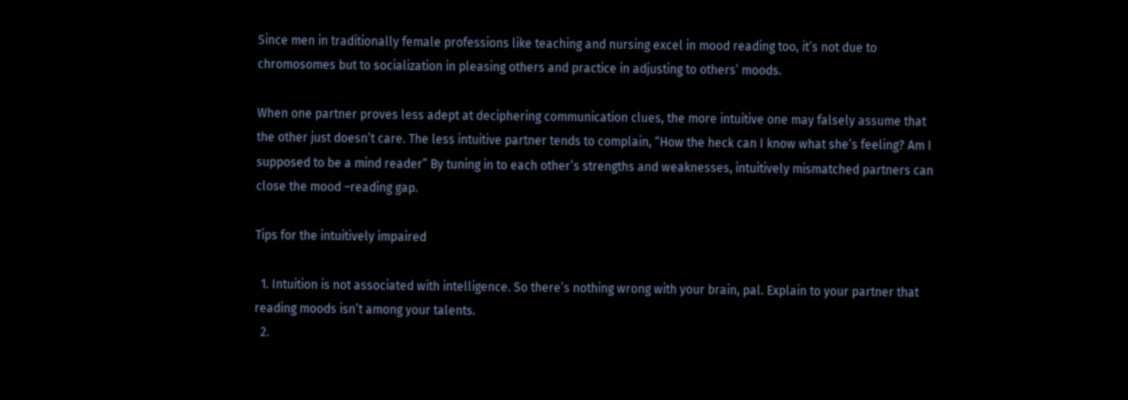Since men in traditionally female professions like teaching and nursing excel in mood reading too, it’s not due to chromosomes but to socialization in pleasing others and practice in adjusting to others’ moods.

When one partner proves less adept at deciphering communication clues, the more intuitive one may falsely assume that the other just doesn’t care. The less intuitive partner tends to complain, “How the heck can I know what she’s feeling? Am I supposed to be a mind reader” By tuning in to each other’s strengths and weaknesses, intuitively mismatched partners can close the mood –reading gap.

Tips for the intuitively impaired

  1. Intuition is not associated with intelligence. So there’s nothing wrong with your brain, pal. Explain to your partner that reading moods isn’t among your talents.
  2.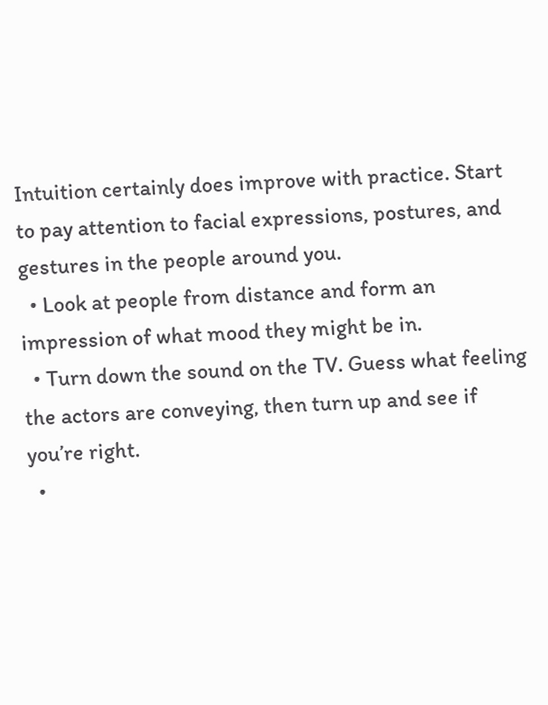Intuition certainly does improve with practice. Start to pay attention to facial expressions, postures, and gestures in the people around you.
  • Look at people from distance and form an impression of what mood they might be in.
  • Turn down the sound on the TV. Guess what feeling the actors are conveying, then turn up and see if you’re right.
  •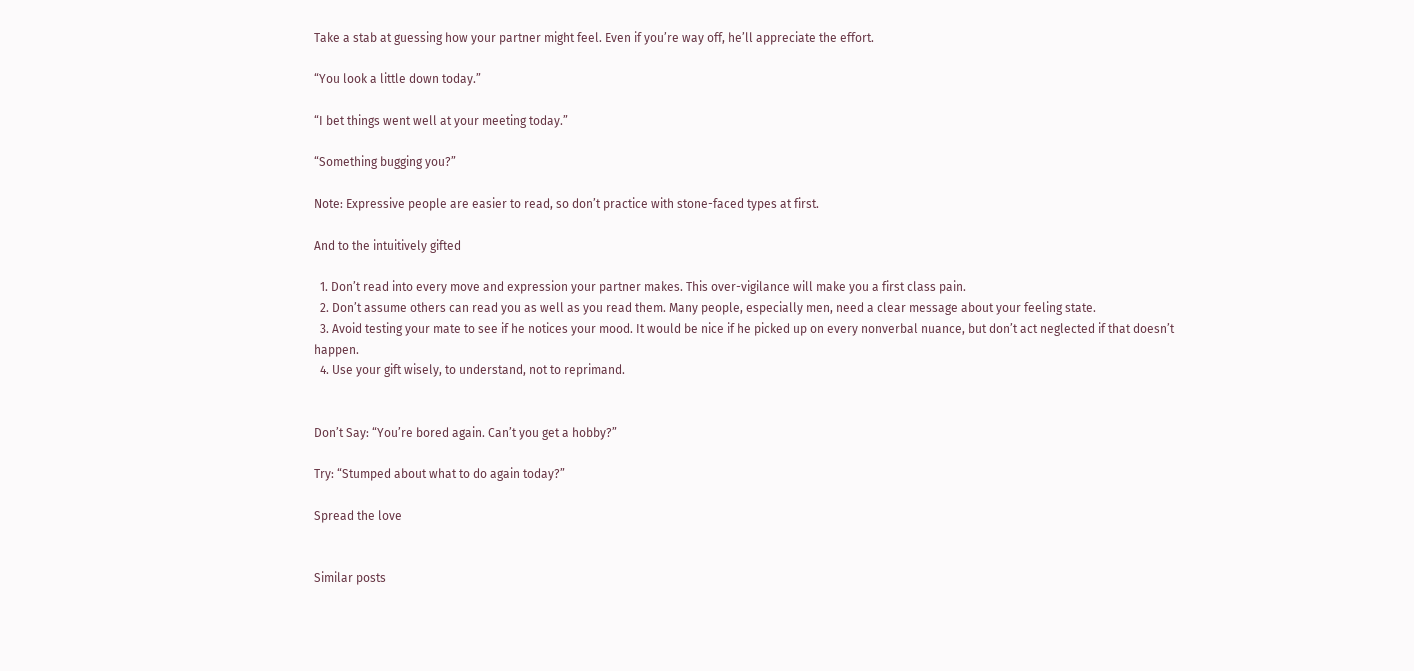Take a stab at guessing how your partner might feel. Even if you’re way off, he’ll appreciate the effort.

“You look a little down today.”

“I bet things went well at your meeting today.”

“Something bugging you?”

Note: Expressive people are easier to read, so don’t practice with stone-faced types at first.

And to the intuitively gifted

  1. Don’t read into every move and expression your partner makes. This over-vigilance will make you a first class pain.
  2. Don’t assume others can read you as well as you read them. Many people, especially men, need a clear message about your feeling state.
  3. Avoid testing your mate to see if he notices your mood. It would be nice if he picked up on every nonverbal nuance, but don’t act neglected if that doesn’t happen.
  4. Use your gift wisely, to understand, not to reprimand.


Don’t Say: “You’re bored again. Can’t you get a hobby?”

Try: “Stumped about what to do again today?”

Spread the love


Similar posts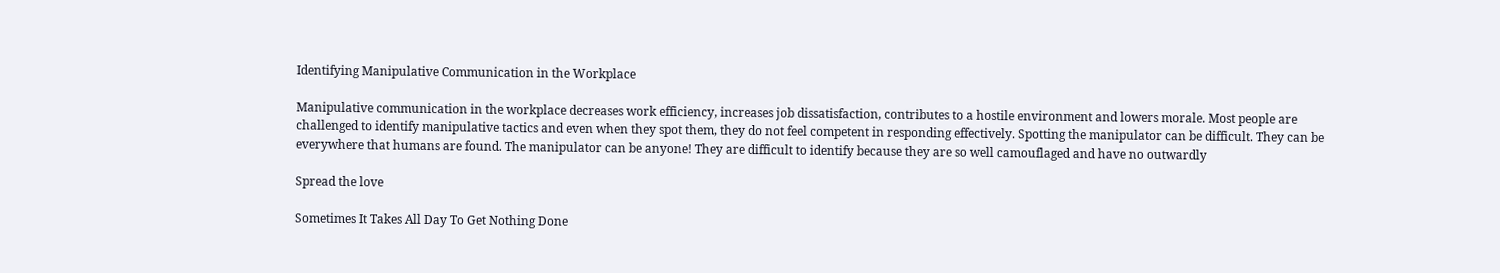Identifying Manipulative Communication in the Workplace

Manipulative communication in the workplace decreases work efficiency, increases job dissatisfaction, contributes to a hostile environment and lowers morale. Most people are challenged to identify manipulative tactics and even when they spot them, they do not feel competent in responding effectively. Spotting the manipulator can be difficult. They can be everywhere that humans are found. The manipulator can be anyone! They are difficult to identify because they are so well camouflaged and have no outwardly

Spread the love

Sometimes It Takes All Day To Get Nothing Done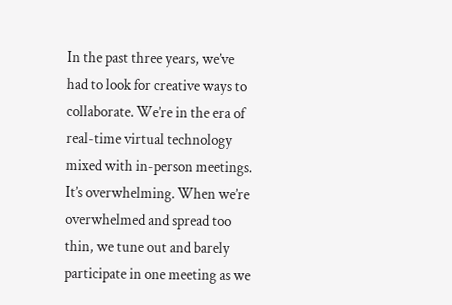In the past three years, we’ve had to look for creative ways to collaborate. We’re in the era of real-time virtual technology mixed with in-person meetings. It’s overwhelming. When we’re overwhelmed and spread too thin, we tune out and barely participate in one meeting as we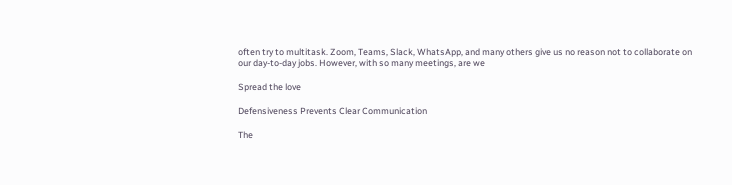often try to multitask. Zoom, Teams, Slack, WhatsApp, and many others give us no reason not to collaborate on our day-to-day jobs. However, with so many meetings, are we

Spread the love

Defensiveness Prevents Clear Communication

The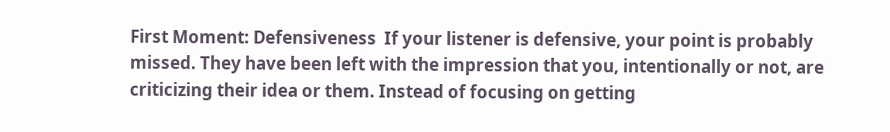First Moment: Defensiveness  If your listener is defensive, your point is probably missed. They have been left with the impression that you, intentionally or not, are criticizing their idea or them. Instead of focusing on getting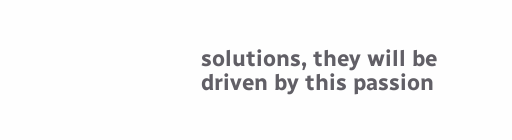solutions, they will be driven by this passion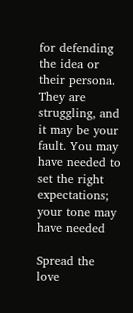for defending the idea or their persona. They are struggling, and it may be your fault. You may have needed to set the right expectations; your tone may have needed

Spread the love